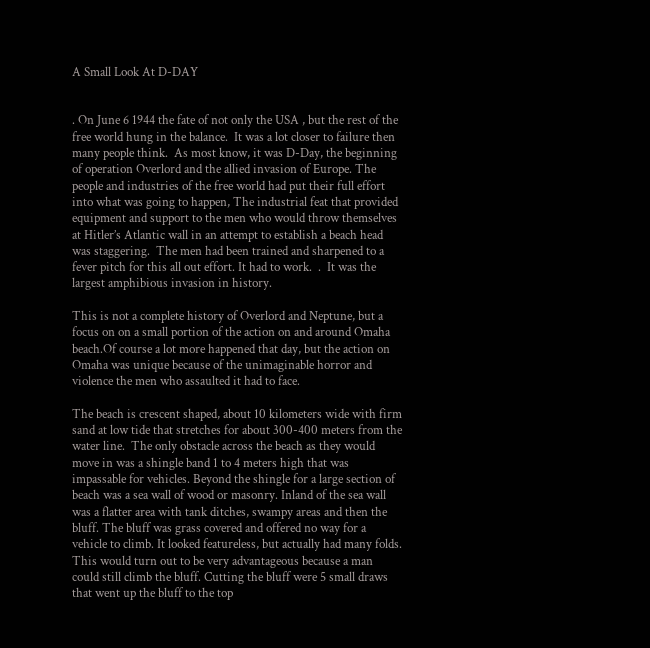A Small Look At D-DAY


. On June 6 1944 the fate of not only the USA , but the rest of the free world hung in the balance.  It was a lot closer to failure then many people think.  As most know, it was D-Day, the beginning of operation Overlord and the allied invasion of Europe. The people and industries of the free world had put their full effort into what was going to happen, The industrial feat that provided equipment and support to the men who would throw themselves at Hitler’s Atlantic wall in an attempt to establish a beach head was staggering.  The men had been trained and sharpened to a fever pitch for this all out effort. It had to work.  .  It was the largest amphibious invasion in history.

This is not a complete history of Overlord and Neptune, but a focus on on a small portion of the action on and around Omaha beach.Of course a lot more happened that day, but the action on Omaha was unique because of the unimaginable horror and violence the men who assaulted it had to face.

The beach is crescent shaped, about 10 kilometers wide with firm sand at low tide that stretches for about 300-400 meters from the water line.  The only obstacle across the beach as they would move in was a shingle band 1 to 4 meters high that was impassable for vehicles. Beyond the shingle for a large section of beach was a sea wall of wood or masonry. Inland of the sea wall was a flatter area with tank ditches, swampy areas and then the bluff. The bluff was grass covered and offered no way for a vehicle to climb. It looked featureless, but actually had many folds. This would turn out to be very advantageous because a man could still climb the bluff. Cutting the bluff were 5 small draws that went up the bluff to the top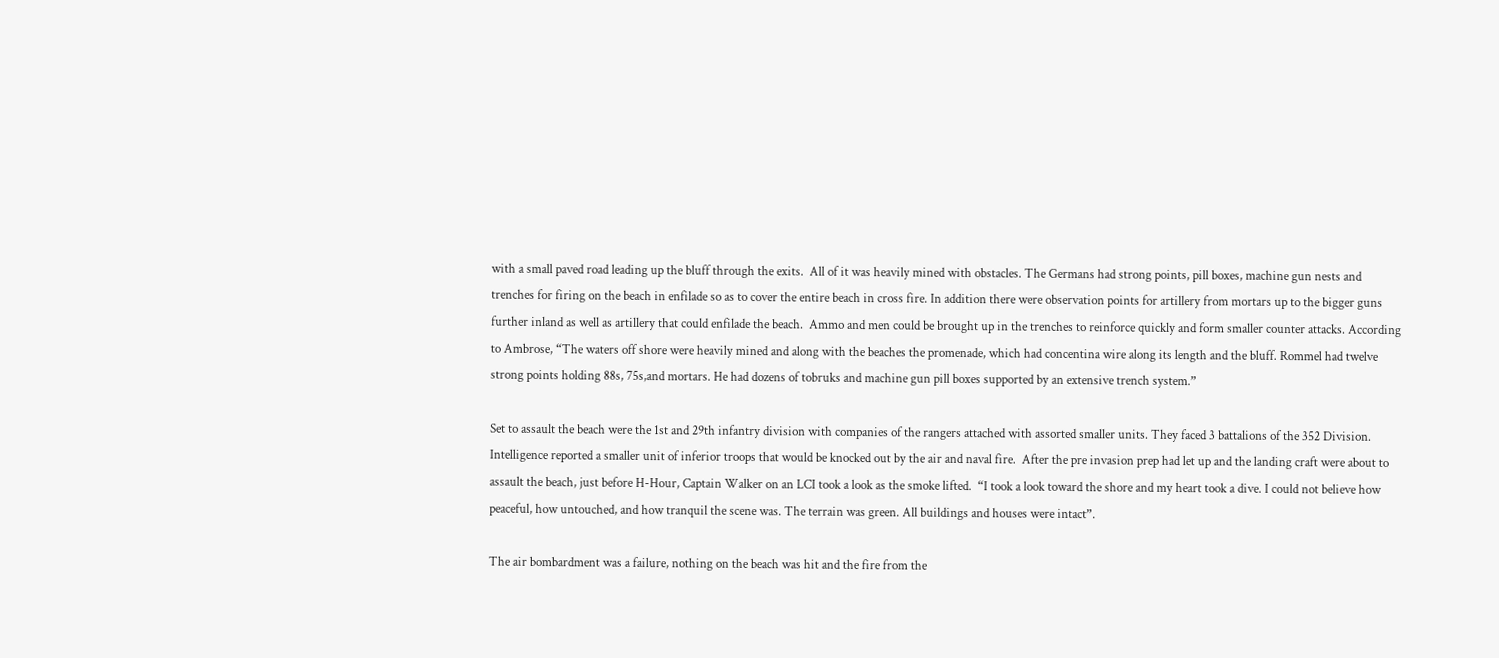with a small paved road leading up the bluff through the exits.  All of it was heavily mined with obstacles. The Germans had strong points, pill boxes, machine gun nests and trenches for firing on the beach in enfilade so as to cover the entire beach in cross fire. In addition there were observation points for artillery from mortars up to the bigger guns further inland as well as artillery that could enfilade the beach.  Ammo and men could be brought up in the trenches to reinforce quickly and form smaller counter attacks. According to Ambrose, “The waters off shore were heavily mined and along with the beaches the promenade, which had concentina wire along its length and the bluff. Rommel had twelve strong points holding 88s, 75s,and mortars. He had dozens of tobruks and machine gun pill boxes supported by an extensive trench system.”

Set to assault the beach were the 1st and 29th infantry division with companies of the rangers attached with assorted smaller units. They faced 3 battalions of the 352 Division.  Intelligence reported a smaller unit of inferior troops that would be knocked out by the air and naval fire.  After the pre invasion prep had let up and the landing craft were about to assault the beach, just before H-Hour, Captain Walker on an LCI took a look as the smoke lifted.  “I took a look toward the shore and my heart took a dive. I could not believe how peaceful, how untouched, and how tranquil the scene was. The terrain was green. All buildings and houses were intact”.

The air bombardment was a failure, nothing on the beach was hit and the fire from the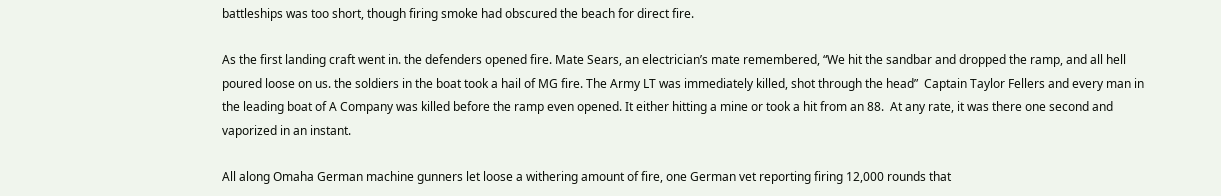battleships was too short, though firing smoke had obscured the beach for direct fire.

As the first landing craft went in. the defenders opened fire. Mate Sears, an electrician’s mate remembered, “We hit the sandbar and dropped the ramp, and all hell poured loose on us. the soldiers in the boat took a hail of MG fire. The Army LT was immediately killed, shot through the head”  Captain Taylor Fellers and every man in the leading boat of A Company was killed before the ramp even opened. It either hitting a mine or took a hit from an 88.  At any rate, it was there one second and vaporized in an instant.

All along Omaha German machine gunners let loose a withering amount of fire, one German vet reporting firing 12,000 rounds that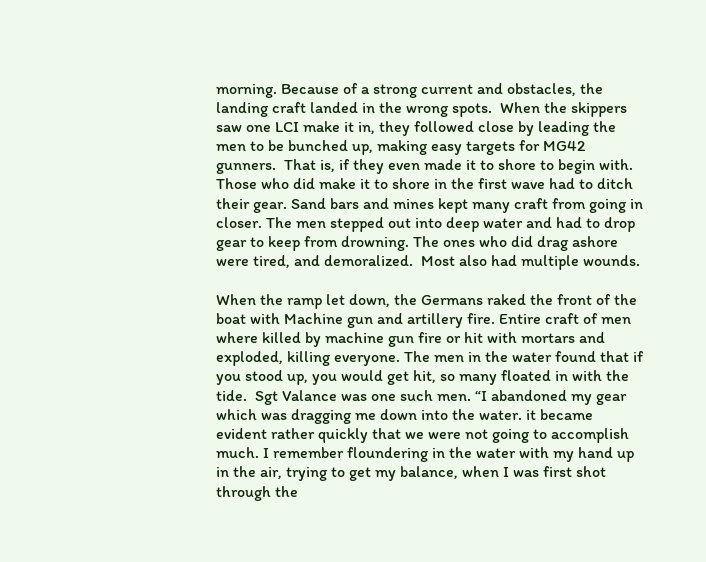morning. Because of a strong current and obstacles, the landing craft landed in the wrong spots.  When the skippers saw one LCI make it in, they followed close by leading the men to be bunched up, making easy targets for MG42 gunners.  That is, if they even made it to shore to begin with. Those who did make it to shore in the first wave had to ditch their gear. Sand bars and mines kept many craft from going in closer. The men stepped out into deep water and had to drop gear to keep from drowning. The ones who did drag ashore were tired, and demoralized.  Most also had multiple wounds.

When the ramp let down, the Germans raked the front of the boat with Machine gun and artillery fire. Entire craft of men where killed by machine gun fire or hit with mortars and exploded, killing everyone. The men in the water found that if you stood up, you would get hit, so many floated in with the tide.  Sgt Valance was one such men. “I abandoned my gear which was dragging me down into the water. it became evident rather quickly that we were not going to accomplish much. I remember floundering in the water with my hand up in the air, trying to get my balance, when I was first shot through the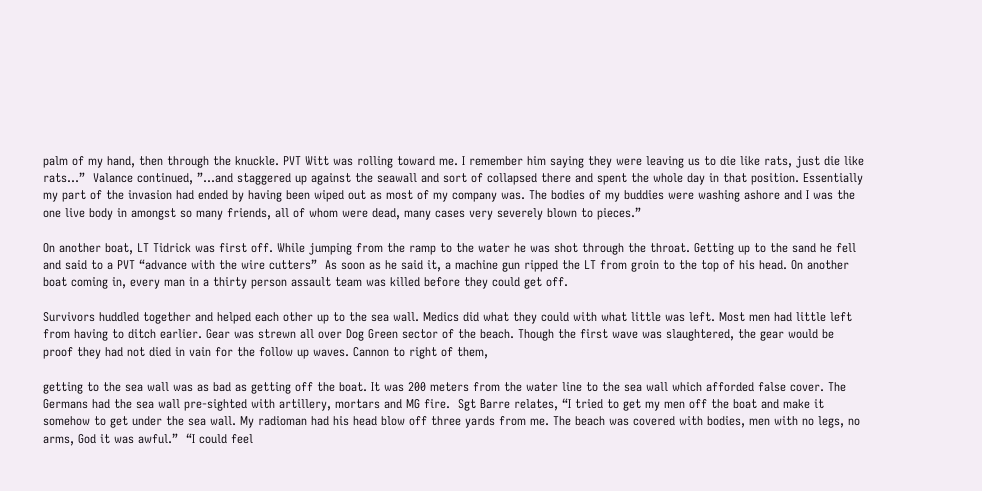palm of my hand, then through the knuckle. PVT Witt was rolling toward me. I remember him saying they were leaving us to die like rats, just die like rats…”  Valance continued, ”…and staggered up against the seawall and sort of collapsed there and spent the whole day in that position. Essentially my part of the invasion had ended by having been wiped out as most of my company was. The bodies of my buddies were washing ashore and I was the one live body in amongst so many friends, all of whom were dead, many cases very severely blown to pieces.”

On another boat, LT Tidrick was first off. While jumping from the ramp to the water he was shot through the throat. Getting up to the sand he fell and said to a PVT “advance with the wire cutters”  As soon as he said it, a machine gun ripped the LT from groin to the top of his head. On another boat coming in, every man in a thirty person assault team was killed before they could get off.

Survivors huddled together and helped each other up to the sea wall. Medics did what they could with what little was left. Most men had little left from having to ditch earlier. Gear was strewn all over Dog Green sector of the beach. Though the first wave was slaughtered, the gear would be proof they had not died in vain for the follow up waves. Cannon to right of them,

getting to the sea wall was as bad as getting off the boat. It was 200 meters from the water line to the sea wall which afforded false cover. The Germans had the sea wall pre-sighted with artillery, mortars and MG fire.  Sgt Barre relates, “I tried to get my men off the boat and make it somehow to get under the sea wall. My radioman had his head blow off three yards from me. The beach was covered with bodies, men with no legs, no arms, God it was awful.”  “I could feel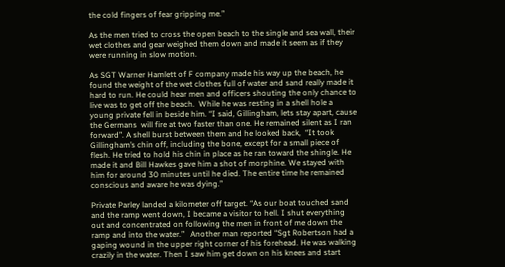the cold fingers of fear gripping me.”

As the men tried to cross the open beach to the single and sea wall, their wet clothes and gear weighed them down and made it seem as if they were running in slow motion.

As SGT Warner Hamlett of F company made his way up the beach, he found the weight of the wet clothes full of water and sand really made it hard to run. He could hear men and officers shouting the only chance to live was to get off the beach.  While he was resting in a shell hole a young private fell in beside him. “I said, Gillingham, lets stay apart, cause the Germans  will fire at two faster than one. He remained silent as I ran forward”. A shell burst between them and he looked back,  “It took Gillingham’s chin off, including the bone, except for a small piece of flesh. He tried to hold his chin in place as he ran toward the shingle. He made it and Bill Hawkes gave him a shot of morphine. We stayed with him for around 30 minutes until he died. The entire time he remained conscious and aware he was dying.”

Private Parley landed a kilometer off target. “As our boat touched sand and the ramp went down, I became a visitor to hell. I shut everything out and concentrated on following the men in front of me down the ramp and into the water.”   Another man reported “Sgt Robertson had a gaping wound in the upper right corner of his forehead. He was walking crazily in the water. Then I saw him get down on his knees and start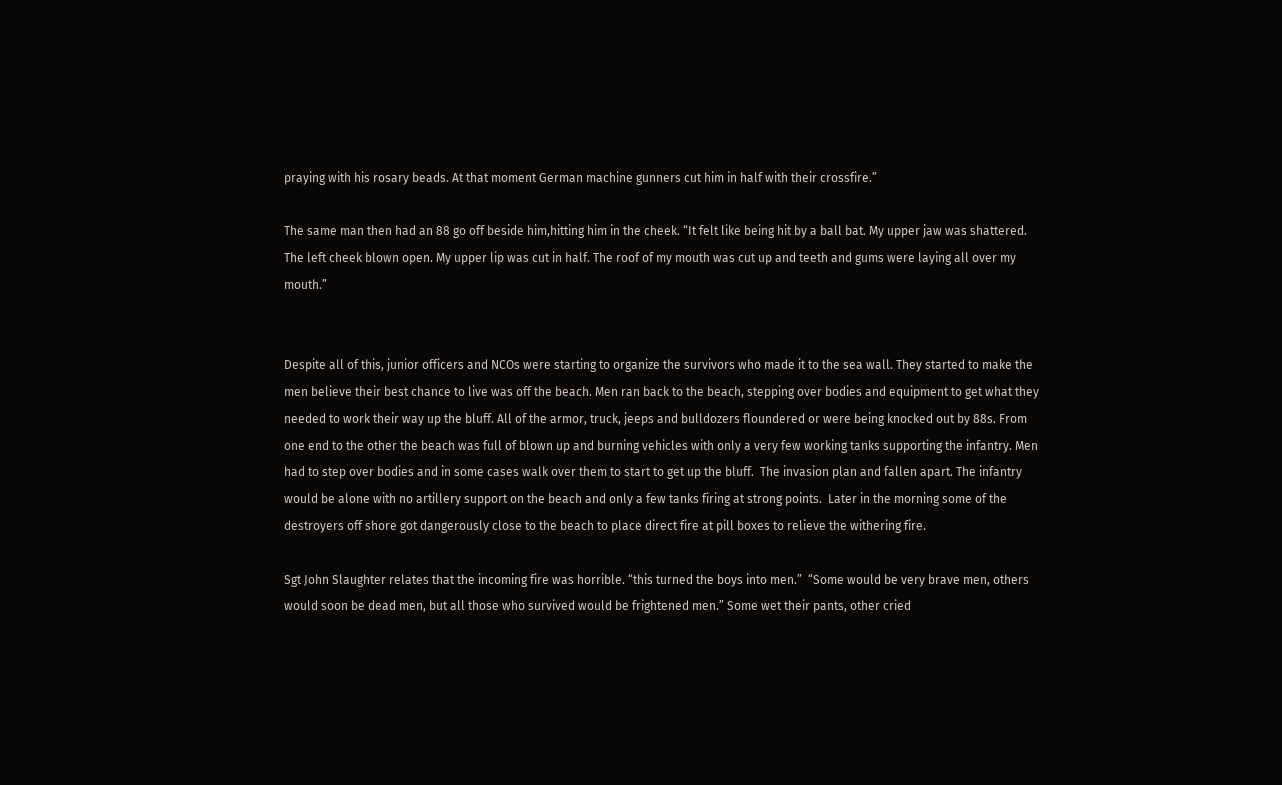praying with his rosary beads. At that moment German machine gunners cut him in half with their crossfire.”

The same man then had an 88 go off beside him,hitting him in the cheek. “It felt like being hit by a ball bat. My upper jaw was shattered. The left cheek blown open. My upper lip was cut in half. The roof of my mouth was cut up and teeth and gums were laying all over my mouth.”


Despite all of this, junior officers and NCOs were starting to organize the survivors who made it to the sea wall. They started to make the men believe their best chance to live was off the beach. Men ran back to the beach, stepping over bodies and equipment to get what they needed to work their way up the bluff. All of the armor, truck, jeeps and bulldozers floundered or were being knocked out by 88s. From one end to the other the beach was full of blown up and burning vehicles with only a very few working tanks supporting the infantry. Men had to step over bodies and in some cases walk over them to start to get up the bluff.  The invasion plan and fallen apart. The infantry would be alone with no artillery support on the beach and only a few tanks firing at strong points.  Later in the morning some of the destroyers off shore got dangerously close to the beach to place direct fire at pill boxes to relieve the withering fire.

Sgt John Slaughter relates that the incoming fire was horrible. “this turned the boys into men.”  “Some would be very brave men, others would soon be dead men, but all those who survived would be frightened men.” Some wet their pants, other cried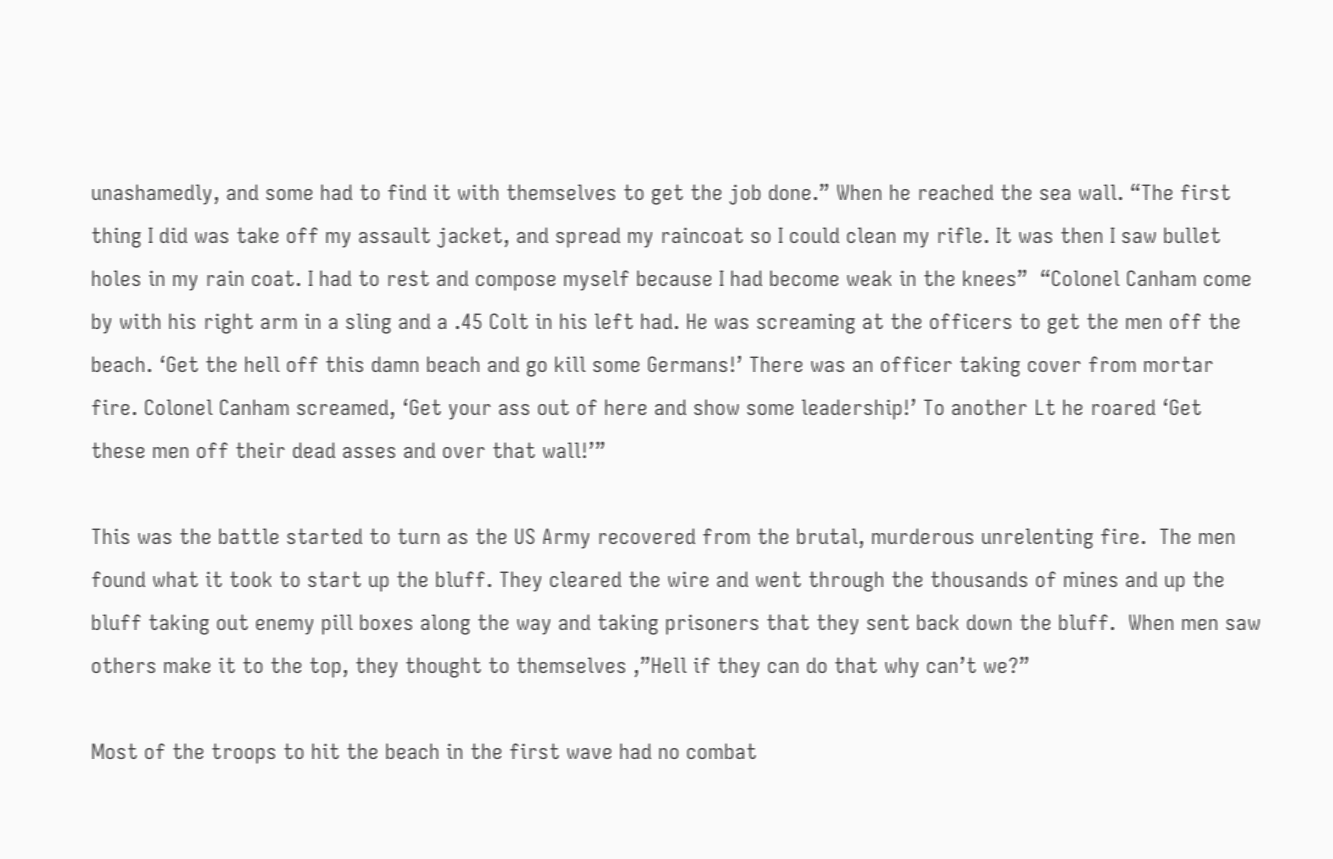unashamedly, and some had to find it with themselves to get the job done.” When he reached the sea wall. “The first thing I did was take off my assault jacket, and spread my raincoat so I could clean my rifle. It was then I saw bullet holes in my rain coat. I had to rest and compose myself because I had become weak in the knees”  “Colonel Canham come by with his right arm in a sling and a .45 Colt in his left had. He was screaming at the officers to get the men off the beach. ‘Get the hell off this damn beach and go kill some Germans!’ There was an officer taking cover from mortar fire. Colonel Canham screamed, ‘Get your ass out of here and show some leadership!’ To another Lt he roared ‘Get these men off their dead asses and over that wall!’”

This was the battle started to turn as the US Army recovered from the brutal, murderous unrelenting fire.  The men found what it took to start up the bluff. They cleared the wire and went through the thousands of mines and up the bluff taking out enemy pill boxes along the way and taking prisoners that they sent back down the bluff.  When men saw others make it to the top, they thought to themselves ,”Hell if they can do that why can’t we?”

Most of the troops to hit the beach in the first wave had no combat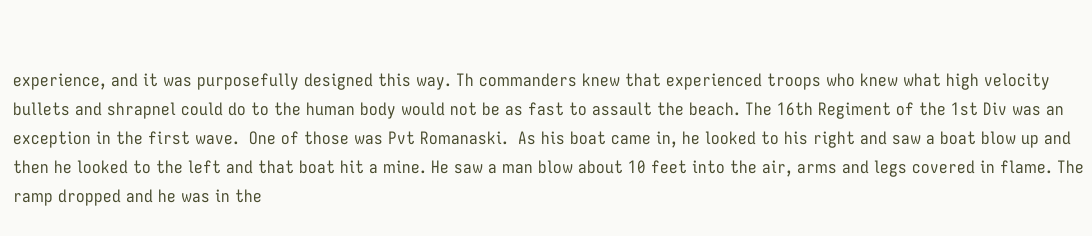experience, and it was purposefully designed this way. Th commanders knew that experienced troops who knew what high velocity bullets and shrapnel could do to the human body would not be as fast to assault the beach. The 16th Regiment of the 1st Div was an exception in the first wave.  One of those was Pvt Romanaski.  As his boat came in, he looked to his right and saw a boat blow up and then he looked to the left and that boat hit a mine. He saw a man blow about 10 feet into the air, arms and legs covered in flame. The ramp dropped and he was in the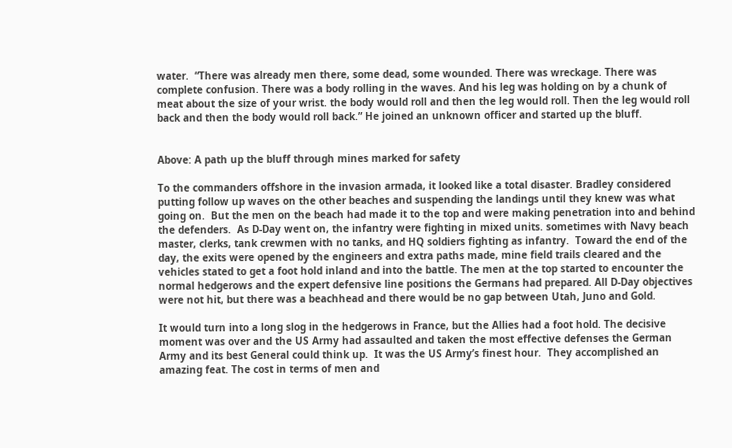water.  “There was already men there, some dead, some wounded. There was wreckage. There was complete confusion. There was a body rolling in the waves. And his leg was holding on by a chunk of meat about the size of your wrist. the body would roll and then the leg would roll. Then the leg would roll back and then the body would roll back.” He joined an unknown officer and started up the bluff.


Above: A path up the bluff through mines marked for safety

To the commanders offshore in the invasion armada, it looked like a total disaster. Bradley considered putting follow up waves on the other beaches and suspending the landings until they knew was what going on.  But the men on the beach had made it to the top and were making penetration into and behind the defenders.  As D-Day went on, the infantry were fighting in mixed units. sometimes with Navy beach master, clerks, tank crewmen with no tanks, and HQ soldiers fighting as infantry.  Toward the end of the day, the exits were opened by the engineers and extra paths made, mine field trails cleared and the vehicles stated to get a foot hold inland and into the battle. The men at the top started to encounter the normal hedgerows and the expert defensive line positions the Germans had prepared. All D-Day objectives were not hit, but there was a beachhead and there would be no gap between Utah, Juno and Gold.

It would turn into a long slog in the hedgerows in France, but the Allies had a foot hold. The decisive moment was over and the US Army had assaulted and taken the most effective defenses the German Army and its best General could think up.  It was the US Army’s finest hour.  They accomplished an amazing feat. The cost in terms of men and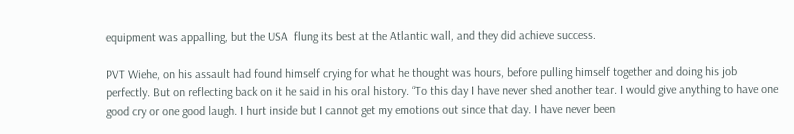equipment was appalling, but the USA  flung its best at the Atlantic wall, and they did achieve success.

PVT Wiehe, on his assault had found himself crying for what he thought was hours, before pulling himself together and doing his job perfectly. But on reflecting back on it he said in his oral history. “To this day I have never shed another tear. I would give anything to have one good cry or one good laugh. I hurt inside but I cannot get my emotions out since that day. I have never been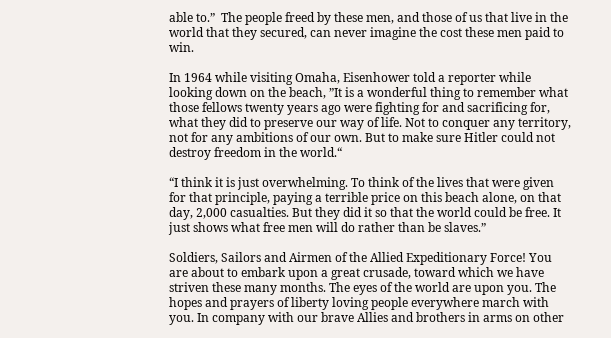able to.”  The people freed by these men, and those of us that live in the world that they secured, can never imagine the cost these men paid to win.

In 1964 while visiting Omaha, Eisenhower told a reporter while looking down on the beach, ”It is a wonderful thing to remember what those fellows twenty years ago were fighting for and sacrificing for, what they did to preserve our way of life. Not to conquer any territory, not for any ambitions of our own. But to make sure Hitler could not destroy freedom in the world.“

“I think it is just overwhelming. To think of the lives that were given for that principle, paying a terrible price on this beach alone, on that day, 2,000 casualties. But they did it so that the world could be free. It just shows what free men will do rather than be slaves.”

Soldiers, Sailors and Airmen of the Allied Expeditionary Force! You are about to embark upon a great crusade, toward which we have striven these many months. The eyes of the world are upon you. The hopes and prayers of liberty loving people everywhere march with you. In company with our brave Allies and brothers in arms on other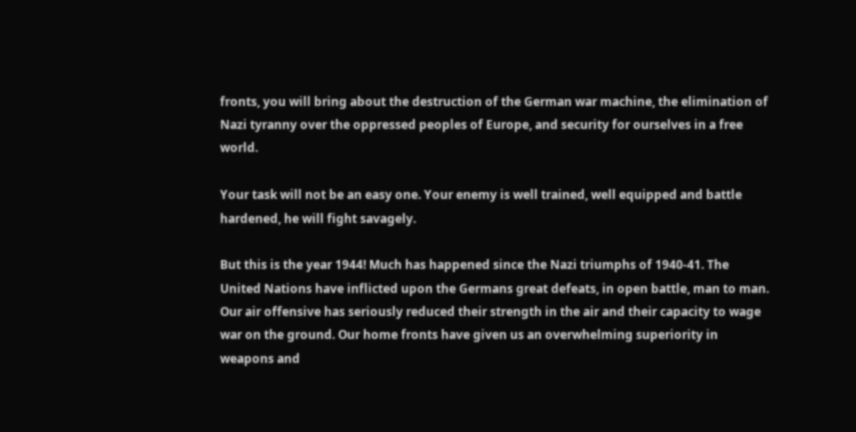fronts, you will bring about the destruction of the German war machine, the elimination of Nazi tyranny over the oppressed peoples of Europe, and security for ourselves in a free world.

Your task will not be an easy one. Your enemy is well trained, well equipped and battle hardened, he will fight savagely.

But this is the year 1944! Much has happened since the Nazi triumphs of 1940-41. The United Nations have inflicted upon the Germans great defeats, in open battle, man to man. Our air offensive has seriously reduced their strength in the air and their capacity to wage war on the ground. Our home fronts have given us an overwhelming superiority in weapons and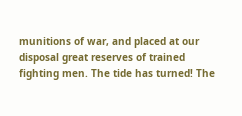munitions of war, and placed at our disposal great reserves of trained fighting men. The tide has turned! The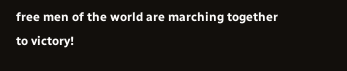free men of the world are marching together to victory!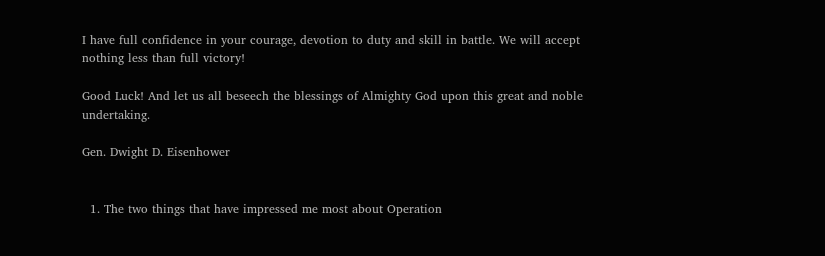I have full confidence in your courage, devotion to duty and skill in battle. We will accept nothing less than full victory!

Good Luck! And let us all beseech the blessings of Almighty God upon this great and noble undertaking.

Gen. Dwight D. Eisenhower


  1. The two things that have impressed me most about Operation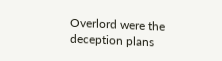Overlord were the deception plans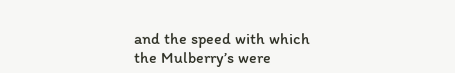and the speed with which the Mulberry’s were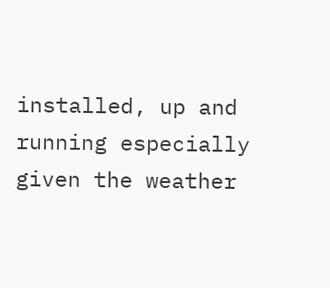installed, up and running especially given the weather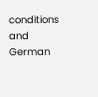conditions and German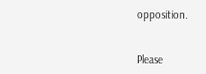opposition.


Please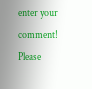enter your comment!
Please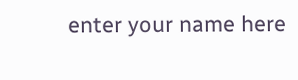enter your name here